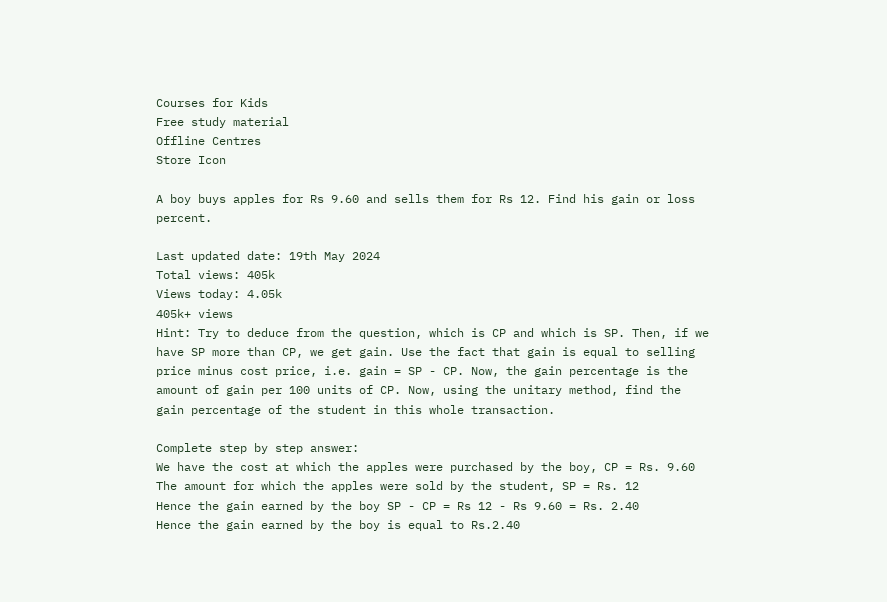Courses for Kids
Free study material
Offline Centres
Store Icon

A boy buys apples for Rs 9.60 and sells them for Rs 12. Find his gain or loss percent.

Last updated date: 19th May 2024
Total views: 405k
Views today: 4.05k
405k+ views
Hint: Try to deduce from the question, which is CP and which is SP. Then, if we have SP more than CP, we get gain. Use the fact that gain is equal to selling price minus cost price, i.e. gain = SP - CP. Now, the gain percentage is the amount of gain per 100 units of CP. Now, using the unitary method, find the gain percentage of the student in this whole transaction.

Complete step by step answer:
We have the cost at which the apples were purchased by the boy, CP = Rs. 9.60
The amount for which the apples were sold by the student, SP = Rs. 12
Hence the gain earned by the boy SP - CP = Rs 12 - Rs 9.60 = Rs. 2.40
Hence the gain earned by the boy is equal to Rs.2.40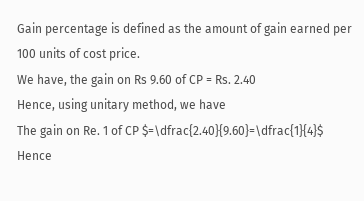Gain percentage is defined as the amount of gain earned per 100 units of cost price.
We have, the gain on Rs 9.60 of CP = Rs. 2.40
Hence, using unitary method, we have
The gain on Re. 1 of CP $=\dfrac{2.40}{9.60}=\dfrac{1}{4}$
Hence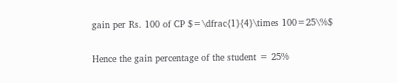gain per Rs. 100 of CP $=\dfrac{1}{4}\times 100=25\%$

Hence the gain percentage of the student = 25%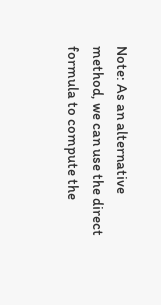Note: As an alternative method, we can use the direct formula to compute the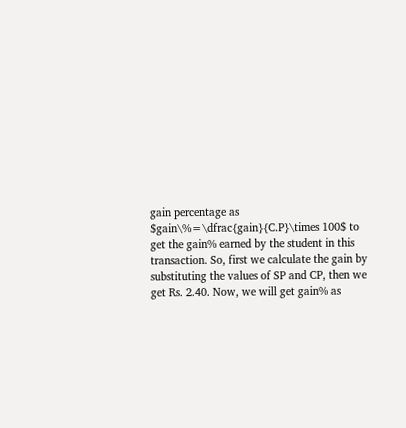gain percentage as $gain\%=\dfrac{gain}{C.P}\times 100$ to get the gain% earned by the student in this transaction. So, first we calculate the gain by substituting the values of SP and CP, then we get Rs. 2.40. Now, we will get gain% as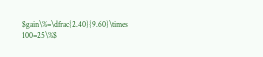$gain\%=\dfrac{2.40}{9.60}\times 100=25\%$